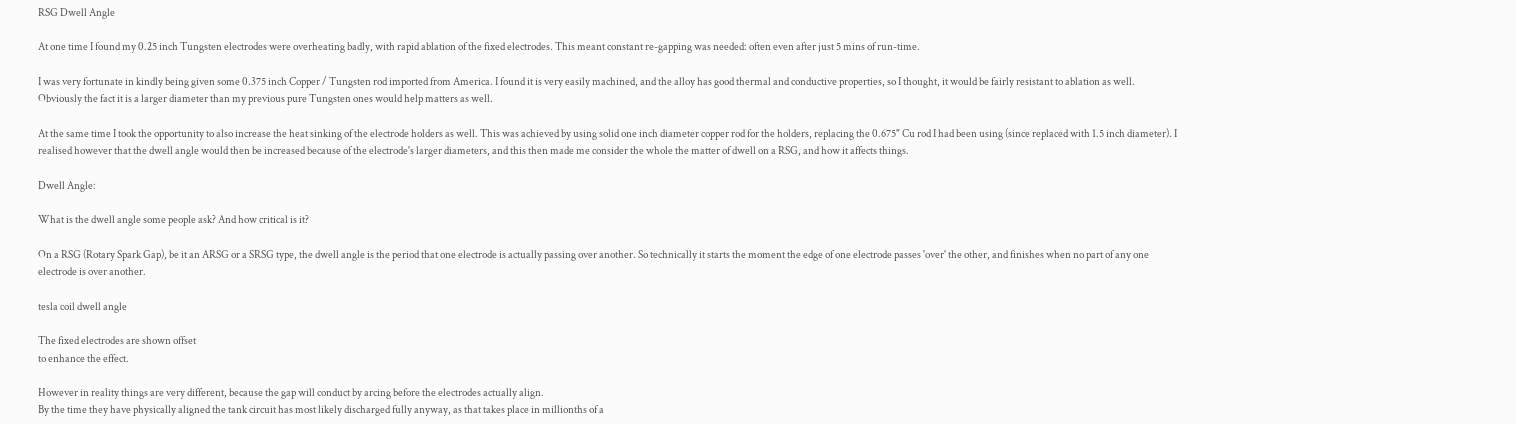RSG Dwell Angle

At one time I found my 0.25 inch Tungsten electrodes were overheating badly, with rapid ablation of the fixed electrodes. This meant constant re-gapping was needed: often even after just 5 mins of run-time.

I was very fortunate in kindly being given some 0.375 inch Copper / Tungsten rod imported from America. I found it is very easily machined, and the alloy has good thermal and conductive properties, so I thought, it would be fairly resistant to ablation as well. Obviously the fact it is a larger diameter than my previous pure Tungsten ones would help matters as well.

At the same time I took the opportunity to also increase the heat sinking of the electrode holders as well. This was achieved by using solid one inch diameter copper rod for the holders, replacing the 0.675" Cu rod I had been using (since replaced with 1.5 inch diameter). I realised however that the dwell angle would then be increased because of the electrode's larger diameters, and this then made me consider the whole the matter of dwell on a RSG, and how it affects things.

Dwell Angle:

What is the dwell angle some people ask? And how critical is it?

On a RSG (Rotary Spark Gap), be it an ARSG or a SRSG type, the dwell angle is the period that one electrode is actually passing over another. So technically it starts the moment the edge of one electrode passes 'over' the other, and finishes when no part of any one electrode is over another.

tesla coil dwell angle

The fixed electrodes are shown offset
to enhance the effect.

However in reality things are very different, because the gap will conduct by arcing before the electrodes actually align.
By the time they have physically aligned the tank circuit has most likely discharged fully anyway, as that takes place in millionths of a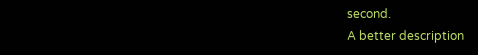second.
A better description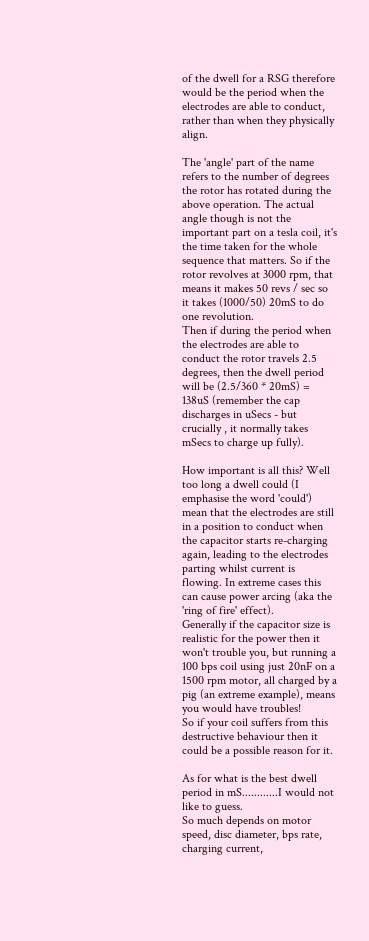of the dwell for a RSG therefore would be the period when the electrodes are able to conduct, rather than when they physically align.

The 'angle' part of the name refers to the number of degrees the rotor has rotated during the above operation. The actual angle though is not the important part on a tesla coil, it's the time taken for the whole sequence that matters. So if the rotor revolves at 3000 rpm, that means it makes 50 revs / sec so it takes (1000/50) 20mS to do one revolution.
Then if during the period when the electrodes are able to conduct the rotor travels 2.5 degrees, then the dwell period will be (2.5/360 * 20mS) = 138uS (remember the cap discharges in uSecs - but crucially , it normally takes mSecs to charge up fully).

How important is all this? Well too long a dwell could (I emphasise the word 'could') mean that the electrodes are still in a position to conduct when the capacitor starts re-charging again, leading to the electrodes parting whilst current is flowing. In extreme cases this can cause power arcing (aka the 'ring of fire' effect).
Generally if the capacitor size is realistic for the power then it won't trouble you, but running a 100 bps coil using just 20nF on a 1500 rpm motor, all charged by a pig (an extreme example), means you would have troubles!
So if your coil suffers from this destructive behaviour then it could be a possible reason for it.

As for what is the best dwell period in mS............I would not like to guess.
So much depends on motor speed, disc diameter, bps rate, charging current,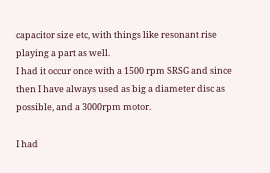capacitor size etc, with things like resonant rise playing a part as well.
I had it occur once with a 1500 rpm SRSG and since then I have always used as big a diameter disc as possible, and a 3000rpm motor.

I had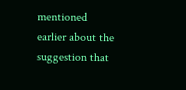mentioned earlier about the suggestion that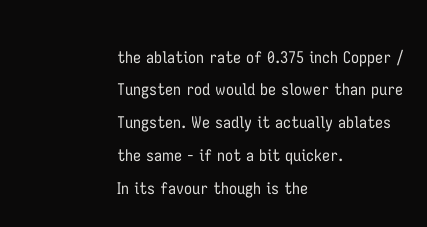the ablation rate of 0.375 inch Copper / Tungsten rod would be slower than pure Tungsten. We sadly it actually ablates the same - if not a bit quicker.
In its favour though is the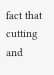fact that cutting and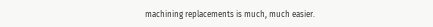machining replacements is much, much easier.